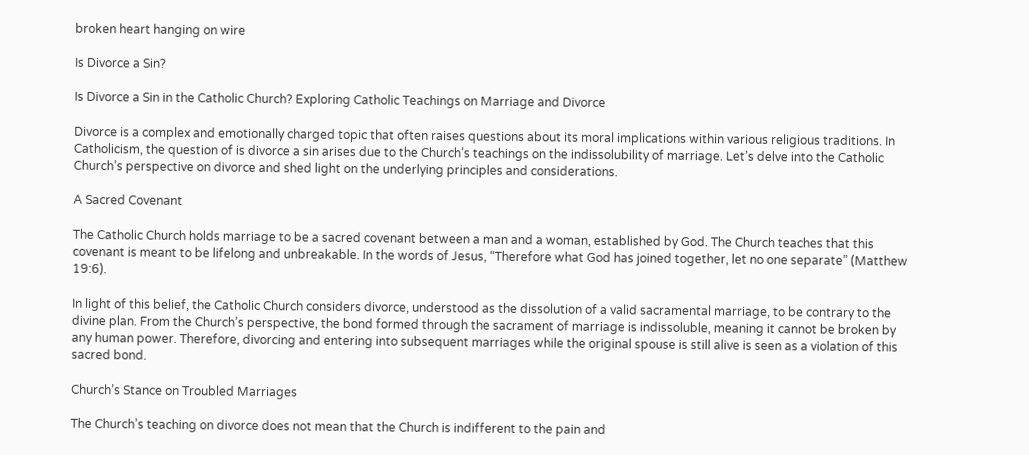broken heart hanging on wire

Is Divorce a Sin?

Is Divorce a Sin in the Catholic Church? Exploring Catholic Teachings on Marriage and Divorce

Divorce is a complex and emotionally charged topic that often raises questions about its moral implications within various religious traditions. In Catholicism, the question of is divorce a sin arises due to the Church’s teachings on the indissolubility of marriage. Let’s delve into the Catholic Church’s perspective on divorce and shed light on the underlying principles and considerations.

A Sacred Covenant

The Catholic Church holds marriage to be a sacred covenant between a man and a woman, established by God. The Church teaches that this covenant is meant to be lifelong and unbreakable. In the words of Jesus, “Therefore what God has joined together, let no one separate” (Matthew 19:6).

In light of this belief, the Catholic Church considers divorce, understood as the dissolution of a valid sacramental marriage, to be contrary to the divine plan. From the Church’s perspective, the bond formed through the sacrament of marriage is indissoluble, meaning it cannot be broken by any human power. Therefore, divorcing and entering into subsequent marriages while the original spouse is still alive is seen as a violation of this sacred bond.

Church’s Stance on Troubled Marriages

The Church’s teaching on divorce does not mean that the Church is indifferent to the pain and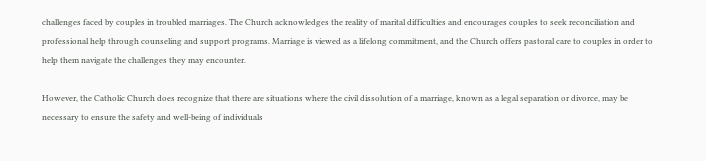challenges faced by couples in troubled marriages. The Church acknowledges the reality of marital difficulties and encourages couples to seek reconciliation and professional help through counseling and support programs. Marriage is viewed as a lifelong commitment, and the Church offers pastoral care to couples in order to help them navigate the challenges they may encounter.

However, the Catholic Church does recognize that there are situations where the civil dissolution of a marriage, known as a legal separation or divorce, may be necessary to ensure the safety and well-being of individuals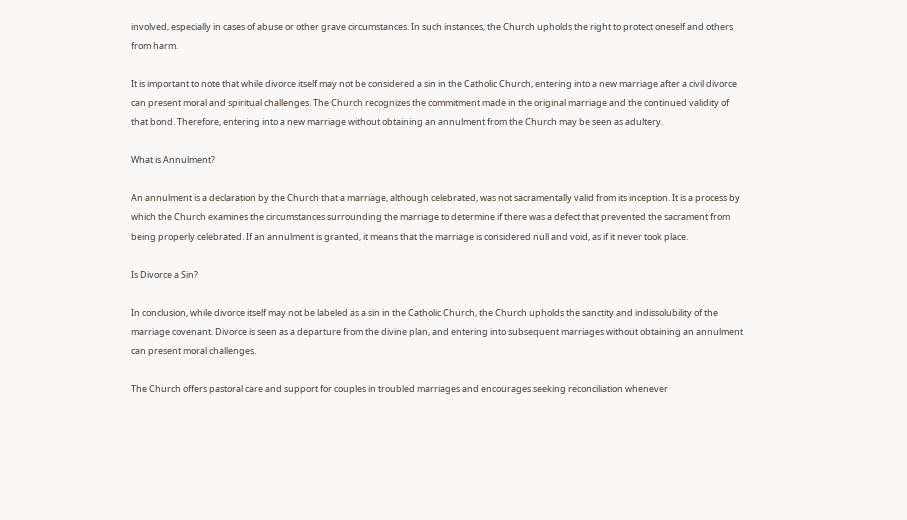involved, especially in cases of abuse or other grave circumstances. In such instances, the Church upholds the right to protect oneself and others from harm.

It is important to note that while divorce itself may not be considered a sin in the Catholic Church, entering into a new marriage after a civil divorce can present moral and spiritual challenges. The Church recognizes the commitment made in the original marriage and the continued validity of that bond. Therefore, entering into a new marriage without obtaining an annulment from the Church may be seen as adultery.

What is Annulment?

An annulment is a declaration by the Church that a marriage, although celebrated, was not sacramentally valid from its inception. It is a process by which the Church examines the circumstances surrounding the marriage to determine if there was a defect that prevented the sacrament from being properly celebrated. If an annulment is granted, it means that the marriage is considered null and void, as if it never took place.

Is Divorce a Sin?

In conclusion, while divorce itself may not be labeled as a sin in the Catholic Church, the Church upholds the sanctity and indissolubility of the marriage covenant. Divorce is seen as a departure from the divine plan, and entering into subsequent marriages without obtaining an annulment can present moral challenges.

The Church offers pastoral care and support for couples in troubled marriages and encourages seeking reconciliation whenever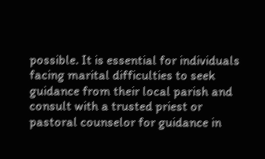possible. It is essential for individuals facing marital difficulties to seek guidance from their local parish and consult with a trusted priest or pastoral counselor for guidance in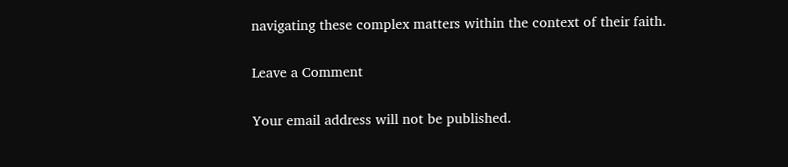navigating these complex matters within the context of their faith.

Leave a Comment

Your email address will not be published.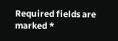Required fields are marked *